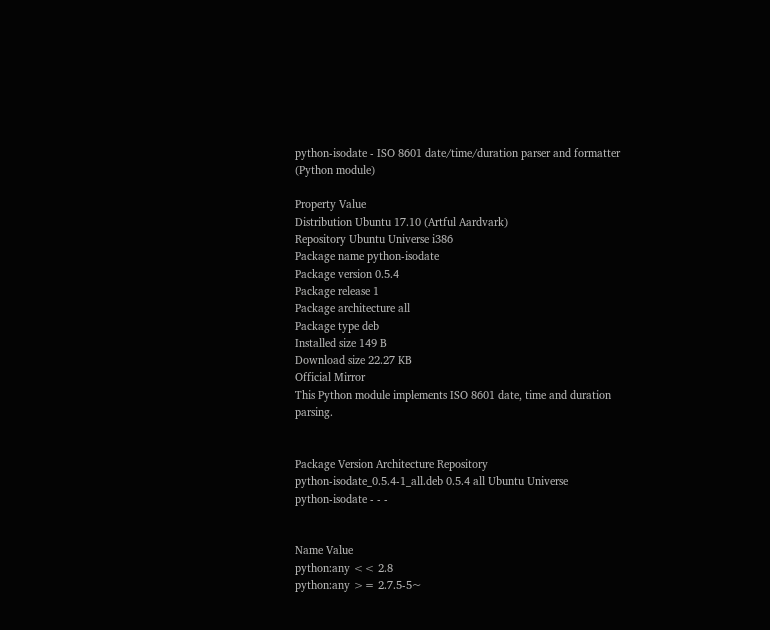python-isodate - ISO 8601 date/time/duration parser and formatter (Python module)

Property Value
Distribution Ubuntu 17.10 (Artful Aardvark)
Repository Ubuntu Universe i386
Package name python-isodate
Package version 0.5.4
Package release 1
Package architecture all
Package type deb
Installed size 149 B
Download size 22.27 KB
Official Mirror
This Python module implements ISO 8601 date, time and duration parsing.


Package Version Architecture Repository
python-isodate_0.5.4-1_all.deb 0.5.4 all Ubuntu Universe
python-isodate - - -


Name Value
python:any << 2.8
python:any >= 2.7.5-5~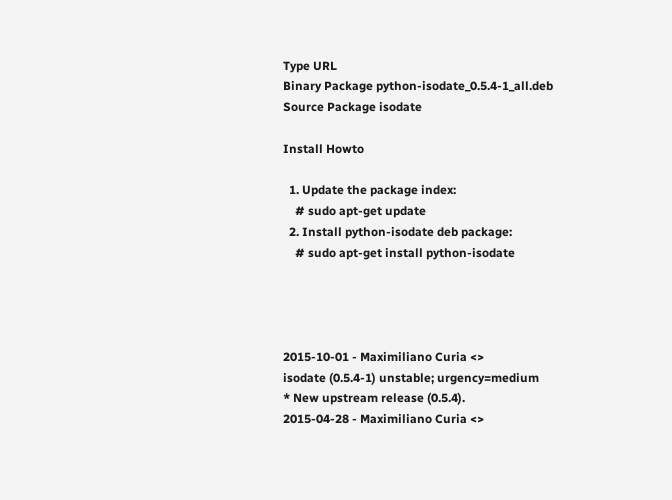Type URL
Binary Package python-isodate_0.5.4-1_all.deb
Source Package isodate

Install Howto

  1. Update the package index:
    # sudo apt-get update
  2. Install python-isodate deb package:
    # sudo apt-get install python-isodate




2015-10-01 - Maximiliano Curia <>
isodate (0.5.4-1) unstable; urgency=medium
* New upstream release (0.5.4).
2015-04-28 - Maximiliano Curia <>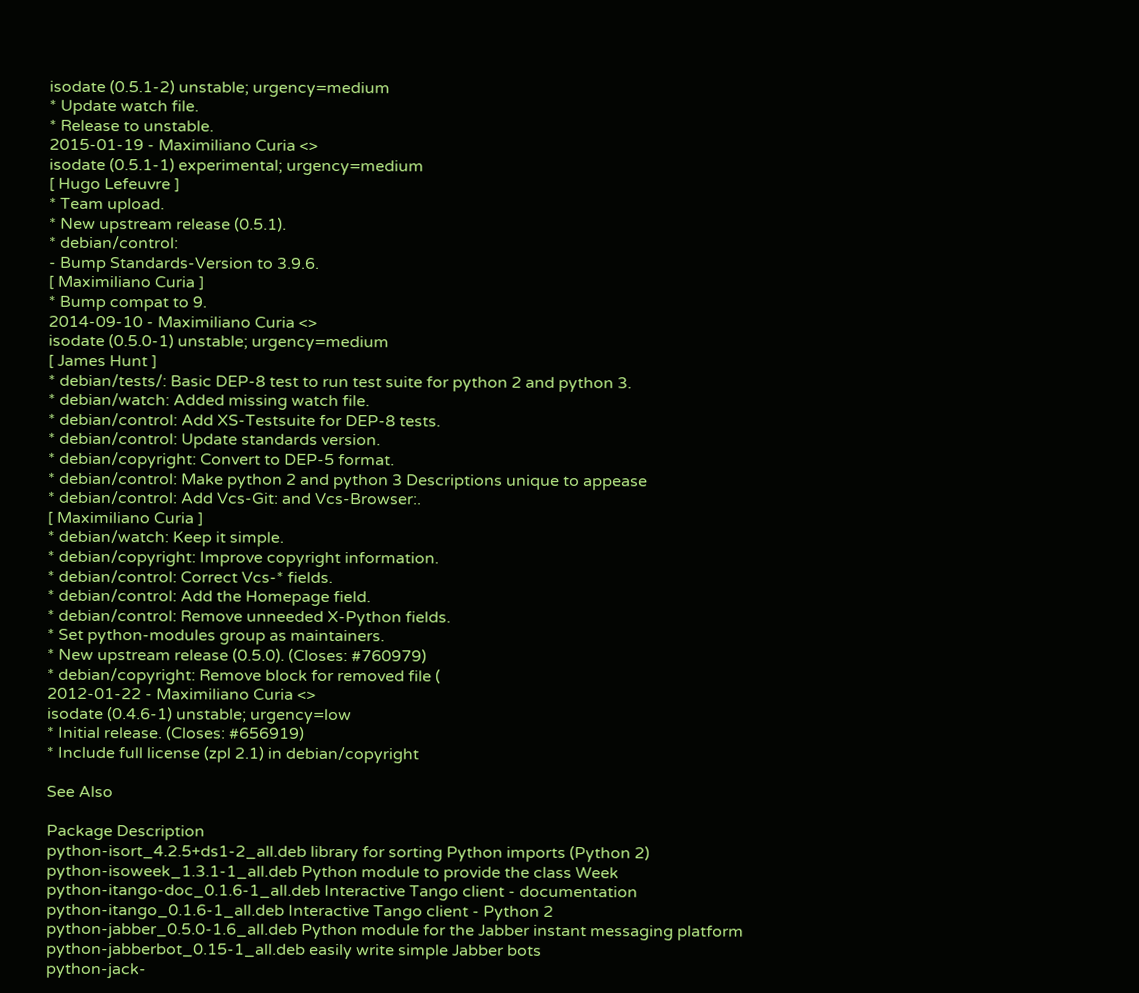isodate (0.5.1-2) unstable; urgency=medium
* Update watch file.
* Release to unstable.
2015-01-19 - Maximiliano Curia <>
isodate (0.5.1-1) experimental; urgency=medium
[ Hugo Lefeuvre ]
* Team upload.
* New upstream release (0.5.1).
* debian/control:
- Bump Standards-Version to 3.9.6.
[ Maximiliano Curia ]
* Bump compat to 9.
2014-09-10 - Maximiliano Curia <>
isodate (0.5.0-1) unstable; urgency=medium
[ James Hunt ]
* debian/tests/: Basic DEP-8 test to run test suite for python 2 and python 3.
* debian/watch: Added missing watch file.
* debian/control: Add XS-Testsuite for DEP-8 tests.
* debian/control: Update standards version.
* debian/copyright: Convert to DEP-5 format.
* debian/control: Make python 2 and python 3 Descriptions unique to appease
* debian/control: Add Vcs-Git: and Vcs-Browser:.
[ Maximiliano Curia ]
* debian/watch: Keep it simple.
* debian/copyright: Improve copyright information.
* debian/control: Correct Vcs-* fields.
* debian/control: Add the Homepage field.
* debian/control: Remove unneeded X-Python fields.
* Set python-modules group as maintainers.
* New upstream release (0.5.0). (Closes: #760979)
* debian/copyright: Remove block for removed file (
2012-01-22 - Maximiliano Curia <>
isodate (0.4.6-1) unstable; urgency=low
* Initial release. (Closes: #656919)
* Include full license (zpl 2.1) in debian/copyright

See Also

Package Description
python-isort_4.2.5+ds1-2_all.deb library for sorting Python imports (Python 2)
python-isoweek_1.3.1-1_all.deb Python module to provide the class Week
python-itango-doc_0.1.6-1_all.deb Interactive Tango client - documentation
python-itango_0.1.6-1_all.deb Interactive Tango client - Python 2
python-jabber_0.5.0-1.6_all.deb Python module for the Jabber instant messaging platform
python-jabberbot_0.15-1_all.deb easily write simple Jabber bots
python-jack-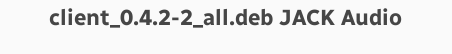client_0.4.2-2_all.deb JACK Audio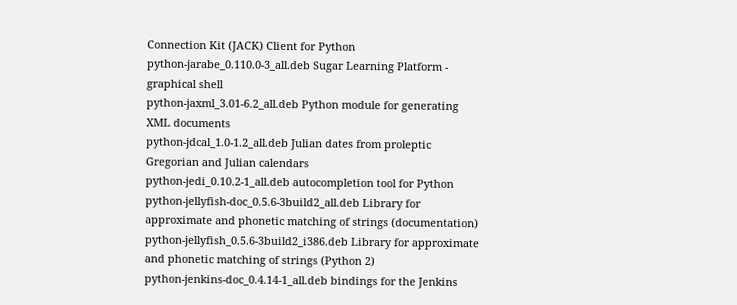Connection Kit (JACK) Client for Python
python-jarabe_0.110.0-3_all.deb Sugar Learning Platform - graphical shell
python-jaxml_3.01-6.2_all.deb Python module for generating XML documents
python-jdcal_1.0-1.2_all.deb Julian dates from proleptic Gregorian and Julian calendars
python-jedi_0.10.2-1_all.deb autocompletion tool for Python
python-jellyfish-doc_0.5.6-3build2_all.deb Library for approximate and phonetic matching of strings (documentation)
python-jellyfish_0.5.6-3build2_i386.deb Library for approximate and phonetic matching of strings (Python 2)
python-jenkins-doc_0.4.14-1_all.deb bindings for the Jenkins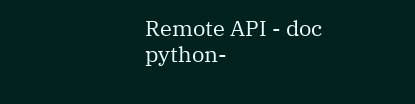Remote API - doc
python-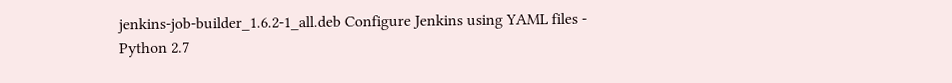jenkins-job-builder_1.6.2-1_all.deb Configure Jenkins using YAML files - Python 2.7